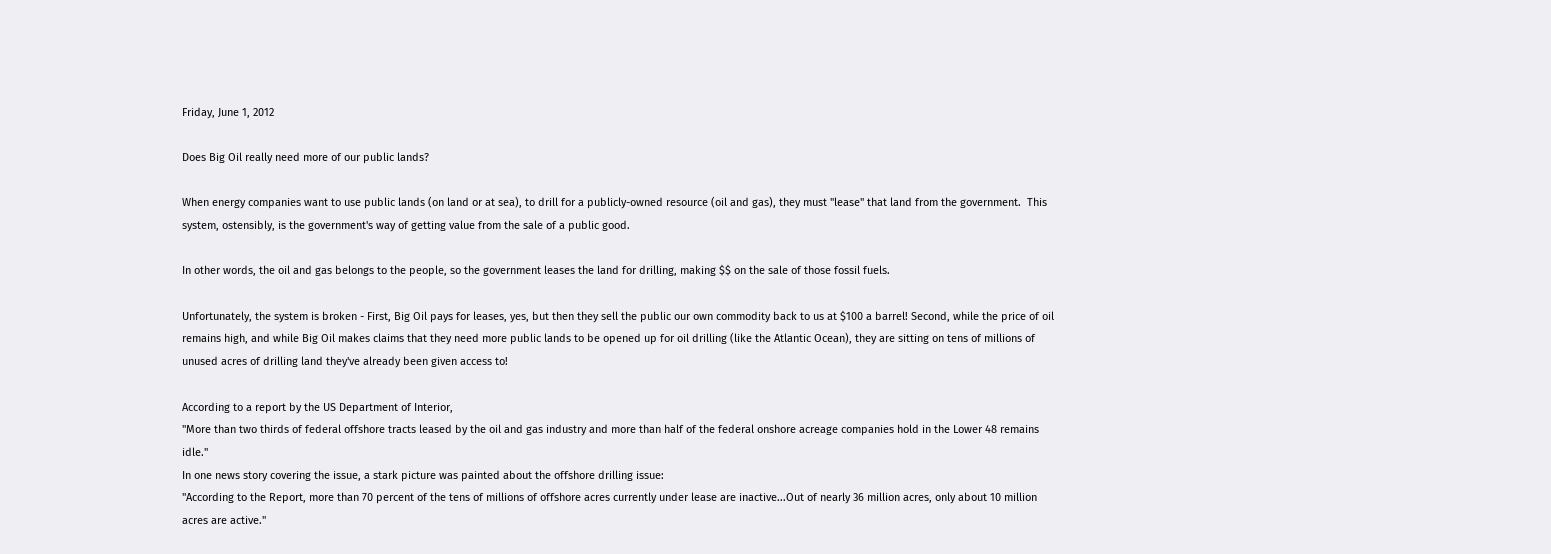Friday, June 1, 2012

Does Big Oil really need more of our public lands?

When energy companies want to use public lands (on land or at sea), to drill for a publicly-owned resource (oil and gas), they must "lease" that land from the government.  This system, ostensibly, is the government's way of getting value from the sale of a public good.

In other words, the oil and gas belongs to the people, so the government leases the land for drilling, making $$ on the sale of those fossil fuels.

Unfortunately, the system is broken - First, Big Oil pays for leases, yes, but then they sell the public our own commodity back to us at $100 a barrel! Second, while the price of oil remains high, and while Big Oil makes claims that they need more public lands to be opened up for oil drilling (like the Atlantic Ocean), they are sitting on tens of millions of unused acres of drilling land they've already been given access to!

According to a report by the US Department of Interior,
"More than two thirds of federal offshore tracts leased by the oil and gas industry and more than half of the federal onshore acreage companies hold in the Lower 48 remains idle."
In one news story covering the issue, a stark picture was painted about the offshore drilling issue:
"According to the Report, more than 70 percent of the tens of millions of offshore acres currently under lease are inactive...Out of nearly 36 million acres, only about 10 million acres are active."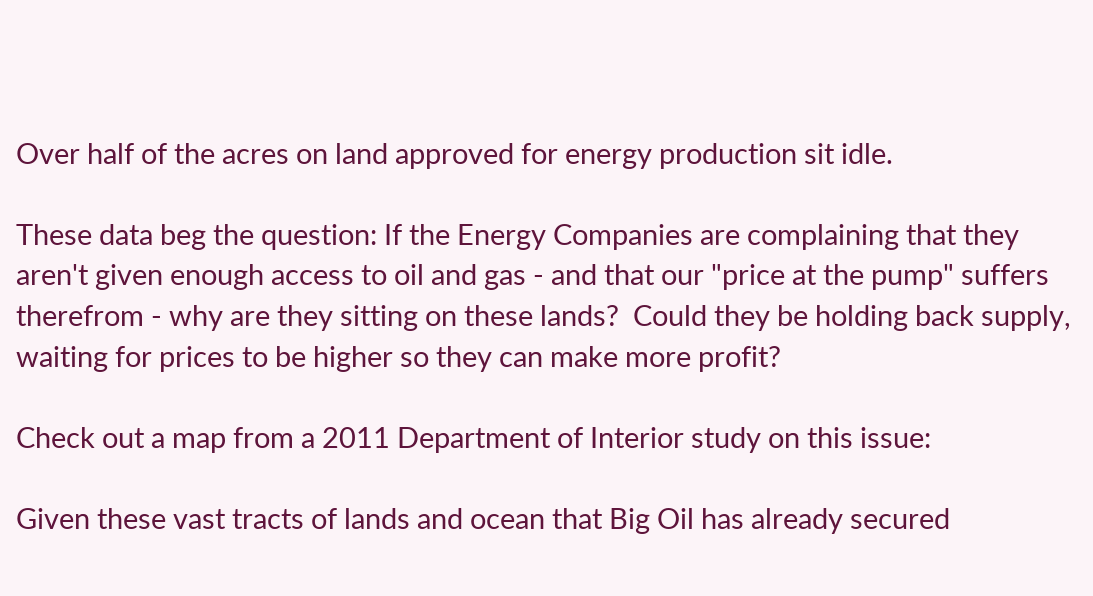Over half of the acres on land approved for energy production sit idle.

These data beg the question: If the Energy Companies are complaining that they aren't given enough access to oil and gas - and that our "price at the pump" suffers therefrom - why are they sitting on these lands?  Could they be holding back supply, waiting for prices to be higher so they can make more profit?

Check out a map from a 2011 Department of Interior study on this issue:

Given these vast tracts of lands and ocean that Big Oil has already secured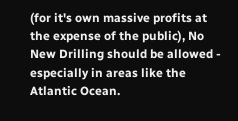(for it's own massive profits at the expense of the public), No New Drilling should be allowed - especially in areas like the Atlantic Ocean.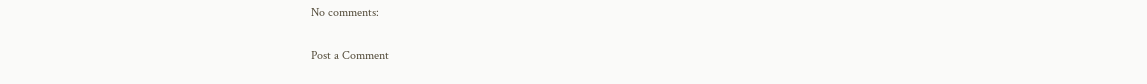No comments:

Post a Comment